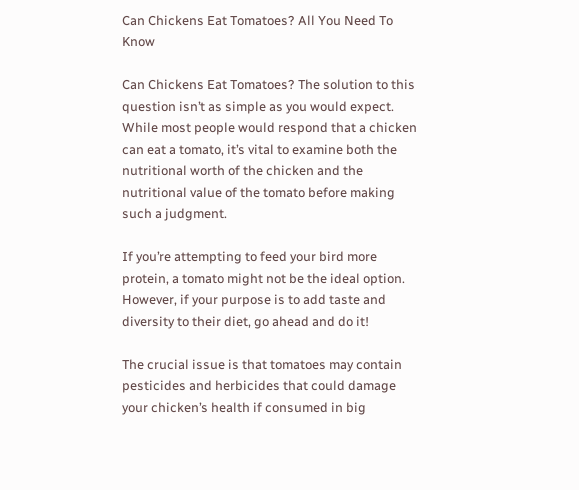Can Chickens Eat Tomatoes? All You Need To Know

Can Chickens Eat Tomatoes? The solution to this question isn’t as simple as you would expect. While most people would respond that a chicken can eat a tomato, it’s vital to examine both the nutritional worth of the chicken and the nutritional value of the tomato before making such a judgment.

If you’re attempting to feed your bird more protein, a tomato might not be the ideal option. However, if your purpose is to add taste and diversity to their diet, go ahead and do it!

The crucial issue is that tomatoes may contain pesticides and herbicides that could damage your chicken’s health if consumed in big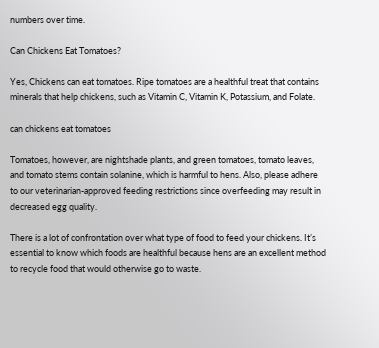numbers over time.

Can Chickens Eat Tomatoes?

Yes, Chickens can eat tomatoes. Ripe tomatoes are a healthful treat that contains minerals that help chickens, such as Vitamin C, Vitamin K, Potassium, and Folate.

can chickens eat tomatoes

Tomatoes, however, are nightshade plants, and green tomatoes, tomato leaves, and tomato stems contain solanine, which is harmful to hens. Also, please adhere to our veterinarian-approved feeding restrictions since overfeeding may result in decreased egg quality.

There is a lot of confrontation over what type of food to feed your chickens. It’s essential to know which foods are healthful because hens are an excellent method to recycle food that would otherwise go to waste.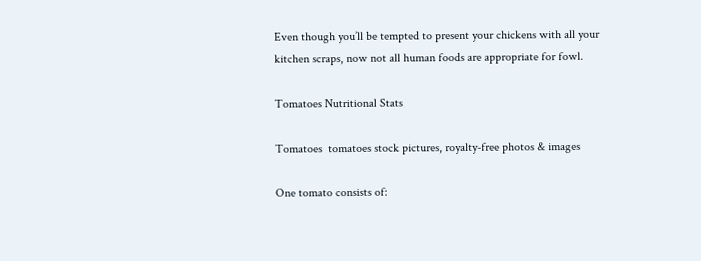Even though you’ll be tempted to present your chickens with all your kitchen scraps, now not all human foods are appropriate for fowl.

Tomatoes Nutritional Stats

Tomatoes  tomatoes stock pictures, royalty-free photos & images

One tomato consists of: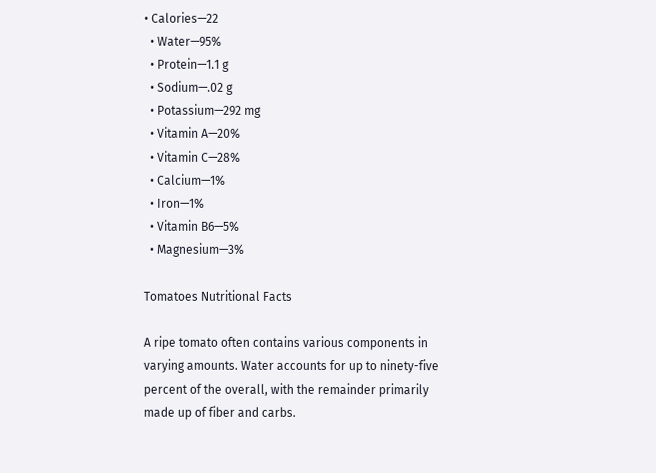• Calories—22
  • Water—95%
  • Protein—1.1 g
  • Sodium—.02 g
  • Potassium—292 mg
  • Vitamin A—20%
  • Vitamin C—28%
  • Calcium—1%
  • Iron—1%
  • Vitamin B6—5%
  • Magnesium—3%

Tomatoes Nutritional Facts

A ripe tomato often contains various components in varying amounts. Water accounts for up to ninety-five percent of the overall, with the remainder primarily made up of fiber and carbs.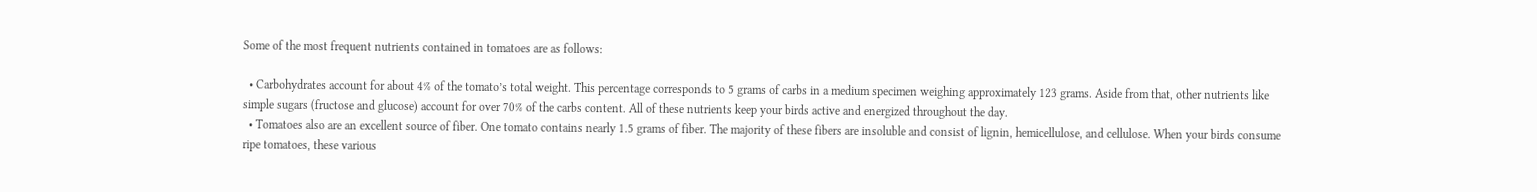Some of the most frequent nutrients contained in tomatoes are as follows:

  • Carbohydrates account for about 4% of the tomato’s total weight. This percentage corresponds to 5 grams of carbs in a medium specimen weighing approximately 123 grams. Aside from that, other nutrients like simple sugars (fructose and glucose) account for over 70% of the carbs content. All of these nutrients keep your birds active and energized throughout the day.
  • Tomatoes also are an excellent source of fiber. One tomato contains nearly 1.5 grams of fiber. The majority of these fibers are insoluble and consist of lignin, hemicellulose, and cellulose. When your birds consume ripe tomatoes, these various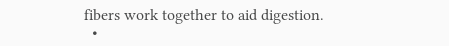fibers work together to aid digestion.
  •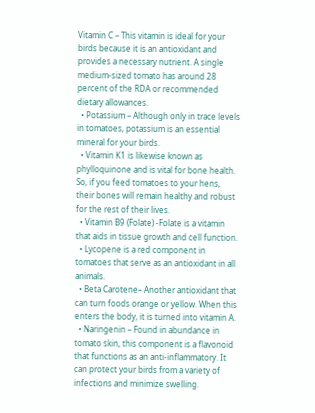Vitamin C – This vitamin is ideal for your birds because it is an antioxidant and provides a necessary nutrient. A single medium-sized tomato has around 28 percent of the RDA or recommended dietary allowances.
  • Potassium – Although only in trace levels in tomatoes, potassium is an essential mineral for your birds.
  • Vitamin K1 is likewise known as phylloquinone and is vital for bone health. So, if you feed tomatoes to your hens, their bones will remain healthy and robust for the rest of their lives.
  • Vitamin B9 (Folate) -Folate is a vitamin that aids in tissue growth and cell function.
  • Lycopene is a red component in tomatoes that serve as an antioxidant in all animals.
  • Beta Carotene– Another antioxidant that can turn foods orange or yellow. When this enters the body, it is turned into vitamin A.
  • Naringenin – Found in abundance in tomato skin, this component is a flavonoid that functions as an anti-inflammatory. It can protect your birds from a variety of infections and minimize swelling.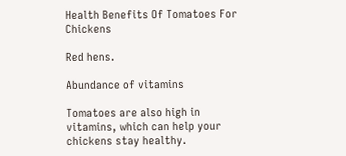Health Benefits Of Tomatoes For Chickens

Red hens.

Abundance of vitamins

Tomatoes are also high in vitamins, which can help your chickens stay healthy.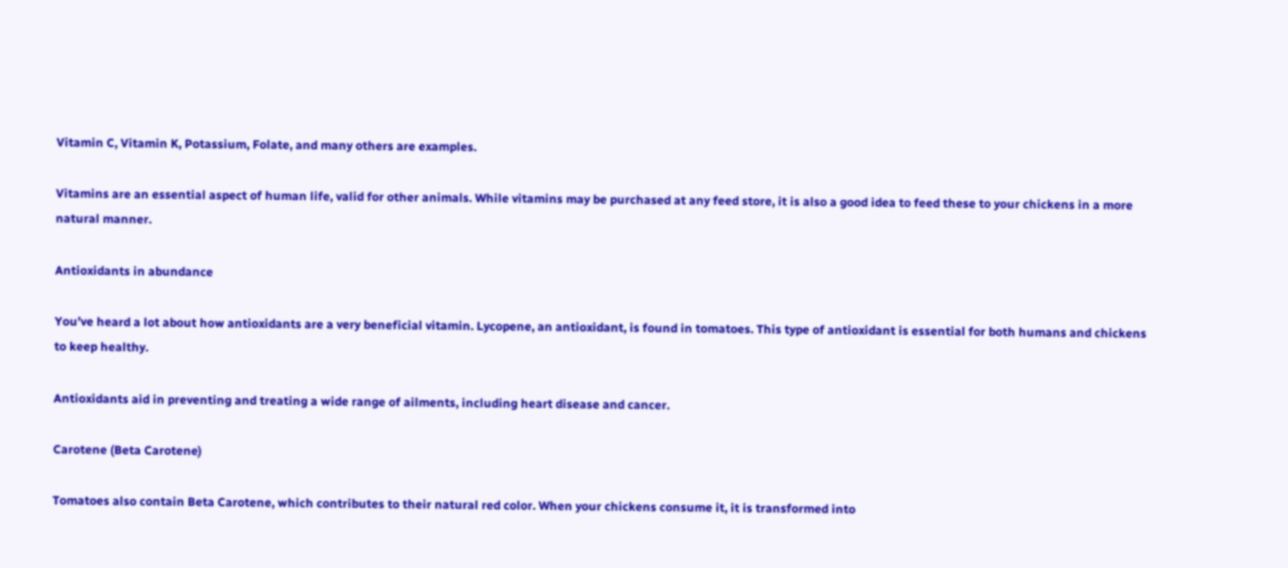Vitamin C, Vitamin K, Potassium, Folate, and many others are examples.

Vitamins are an essential aspect of human life, valid for other animals. While vitamins may be purchased at any feed store, it is also a good idea to feed these to your chickens in a more natural manner.

Antioxidants in abundance

You’ve heard a lot about how antioxidants are a very beneficial vitamin. Lycopene, an antioxidant, is found in tomatoes. This type of antioxidant is essential for both humans and chickens to keep healthy.

Antioxidants aid in preventing and treating a wide range of ailments, including heart disease and cancer.

Carotene (Beta Carotene)

Tomatoes also contain Beta Carotene, which contributes to their natural red color. When your chickens consume it, it is transformed into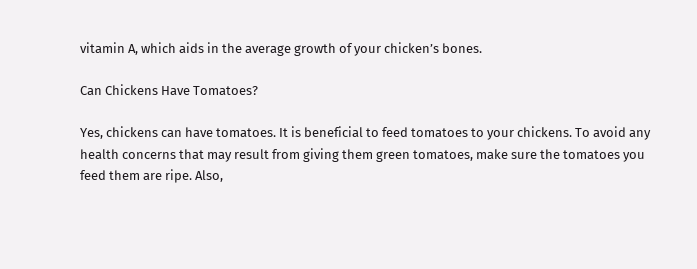vitamin A, which aids in the average growth of your chicken’s bones.

Can Chickens Have Tomatoes?

Yes, chickens can have tomatoes. It is beneficial to feed tomatoes to your chickens. To avoid any health concerns that may result from giving them green tomatoes, make sure the tomatoes you feed them are ripe. Also,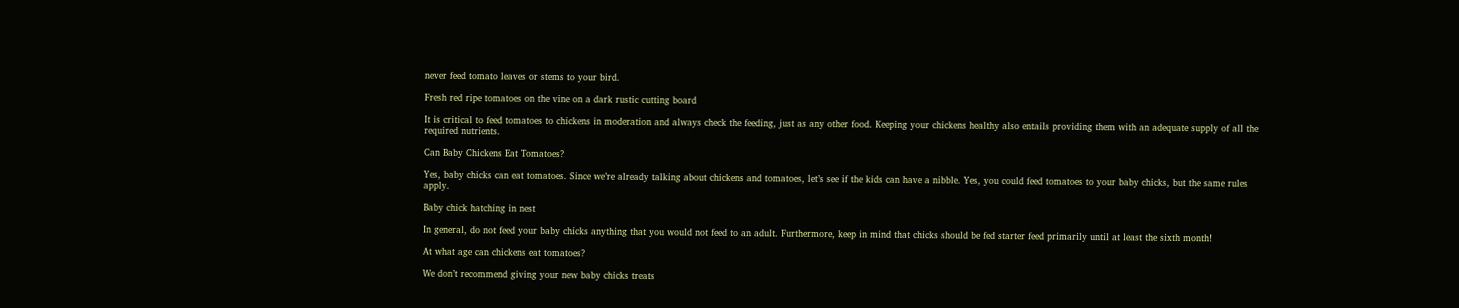never feed tomato leaves or stems to your bird.

Fresh red ripe tomatoes on the vine on a dark rustic cutting board

It is critical to feed tomatoes to chickens in moderation and always check the feeding, just as any other food. Keeping your chickens healthy also entails providing them with an adequate supply of all the required nutrients.

Can Baby Chickens Eat Tomatoes?

Yes, baby chicks can eat tomatoes. Since we’re already talking about chickens and tomatoes, let’s see if the kids can have a nibble. Yes, you could feed tomatoes to your baby chicks, but the same rules apply.

Baby chick hatching in nest

In general, do not feed your baby chicks anything that you would not feed to an adult. Furthermore, keep in mind that chicks should be fed starter feed primarily until at least the sixth month!

At what age can chickens eat tomatoes?

We don’t recommend giving your new baby chicks treats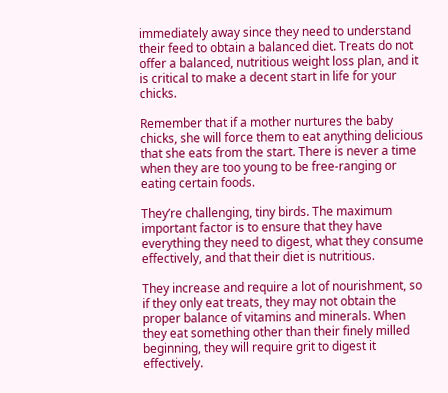immediately away since they need to understand their feed to obtain a balanced diet. Treats do not offer a balanced, nutritious weight loss plan, and it is critical to make a decent start in life for your chicks.

Remember that if a mother nurtures the baby chicks, she will force them to eat anything delicious that she eats from the start. There is never a time when they are too young to be free-ranging or eating certain foods.

They’re challenging, tiny birds. The maximum important factor is to ensure that they have everything they need to digest, what they consume effectively, and that their diet is nutritious.

They increase and require a lot of nourishment, so if they only eat treats, they may not obtain the proper balance of vitamins and minerals. When they eat something other than their finely milled beginning, they will require grit to digest it effectively.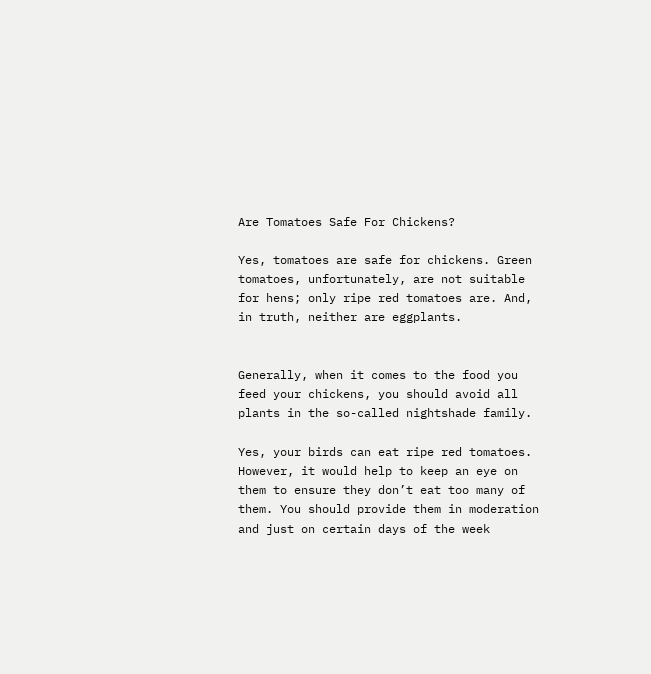Are Tomatoes Safe For Chickens?

Yes, tomatoes are safe for chickens. Green tomatoes, unfortunately, are not suitable for hens; only ripe red tomatoes are. And, in truth, neither are eggplants.


Generally, when it comes to the food you feed your chickens, you should avoid all plants in the so-called nightshade family.

Yes, your birds can eat ripe red tomatoes. However, it would help to keep an eye on them to ensure they don’t eat too many of them. You should provide them in moderation and just on certain days of the week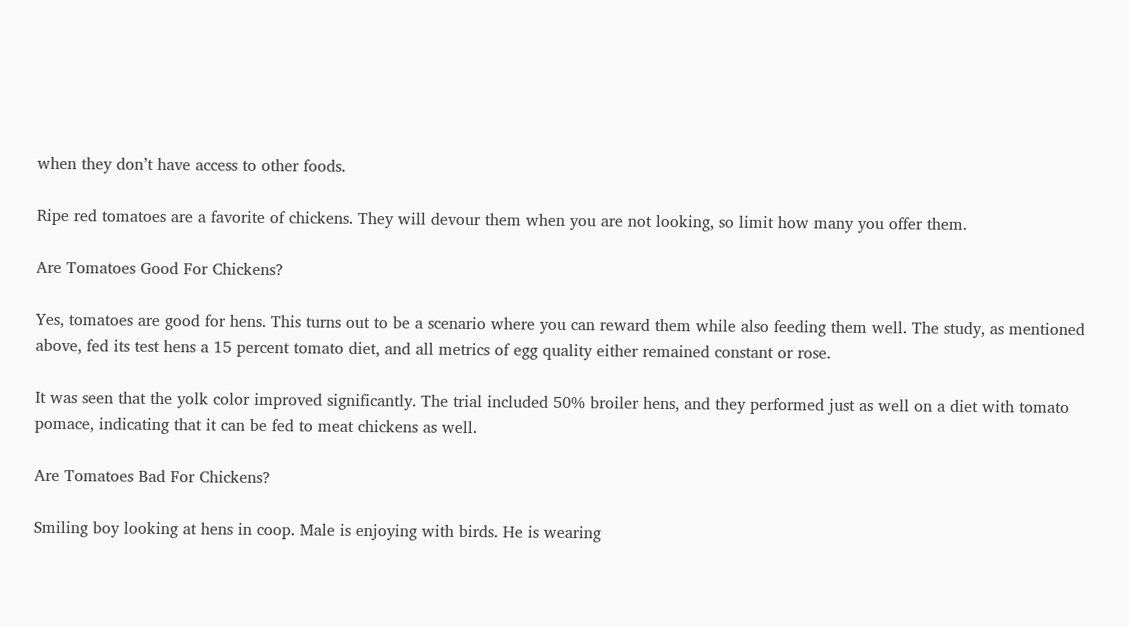when they don’t have access to other foods.

Ripe red tomatoes are a favorite of chickens. They will devour them when you are not looking, so limit how many you offer them.

Are Tomatoes Good For Chickens?

Yes, tomatoes are good for hens. This turns out to be a scenario where you can reward them while also feeding them well. The study, as mentioned above, fed its test hens a 15 percent tomato diet, and all metrics of egg quality either remained constant or rose.

It was seen that the yolk color improved significantly. The trial included 50% broiler hens, and they performed just as well on a diet with tomato pomace, indicating that it can be fed to meat chickens as well.

Are Tomatoes Bad For Chickens?

Smiling boy looking at hens in coop. Male is enjoying with birds. He is wearing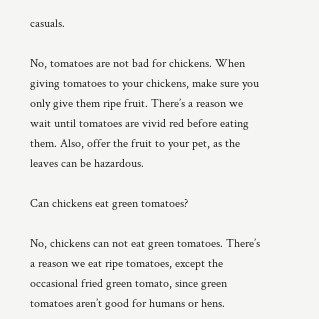casuals.

No, tomatoes are not bad for chickens. When giving tomatoes to your chickens, make sure you only give them ripe fruit. There’s a reason we wait until tomatoes are vivid red before eating them. Also, offer the fruit to your pet, as the leaves can be hazardous.

Can chickens eat green tomatoes?

No, chickens can not eat green tomatoes. There’s a reason we eat ripe tomatoes, except the occasional fried green tomato, since green tomatoes aren’t good for humans or hens.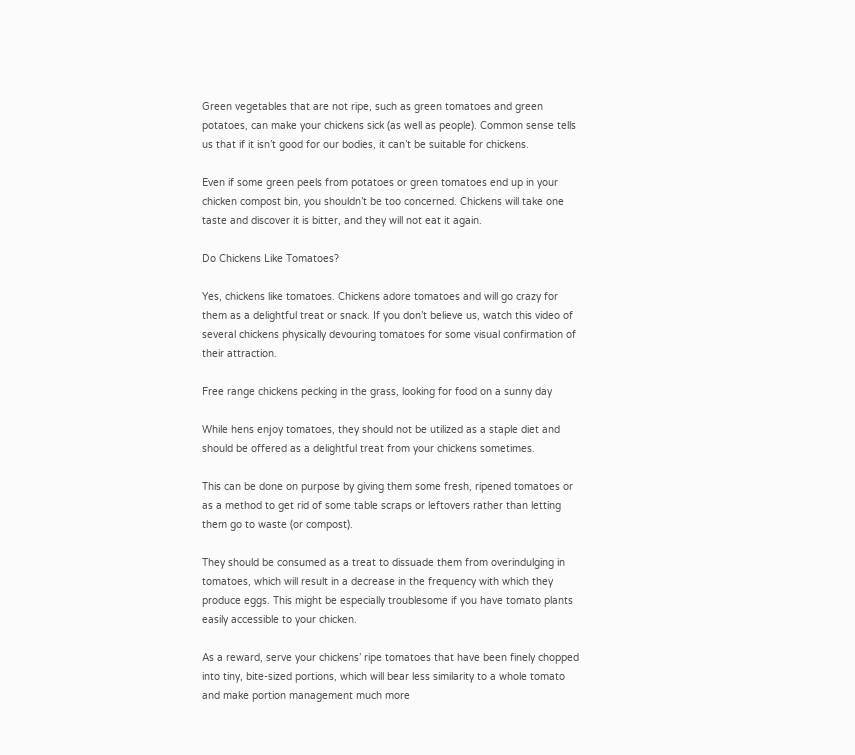Green vegetables that are not ripe, such as green tomatoes and green potatoes, can make your chickens sick (as well as people). Common sense tells us that if it isn’t good for our bodies, it can’t be suitable for chickens.

Even if some green peels from potatoes or green tomatoes end up in your chicken compost bin, you shouldn’t be too concerned. Chickens will take one taste and discover it is bitter, and they will not eat it again.

Do Chickens Like Tomatoes?

Yes, chickens like tomatoes. Chickens adore tomatoes and will go crazy for them as a delightful treat or snack. If you don’t believe us, watch this video of several chickens physically devouring tomatoes for some visual confirmation of their attraction.

Free range chickens pecking in the grass, looking for food on a sunny day

While hens enjoy tomatoes, they should not be utilized as a staple diet and should be offered as a delightful treat from your chickens sometimes.

This can be done on purpose by giving them some fresh, ripened tomatoes or as a method to get rid of some table scraps or leftovers rather than letting them go to waste (or compost).

They should be consumed as a treat to dissuade them from overindulging in tomatoes, which will result in a decrease in the frequency with which they produce eggs. This might be especially troublesome if you have tomato plants easily accessible to your chicken.

As a reward, serve your chickens’ ripe tomatoes that have been finely chopped into tiny, bite-sized portions, which will bear less similarity to a whole tomato and make portion management much more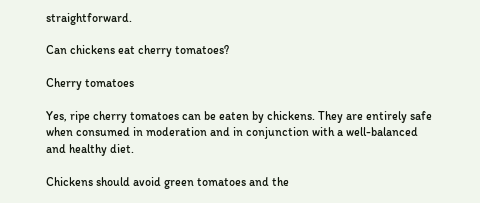straightforward.

Can chickens eat cherry tomatoes?

Cherry tomatoes

Yes, ripe cherry tomatoes can be eaten by chickens. They are entirely safe when consumed in moderation and in conjunction with a well-balanced and healthy diet.

Chickens should avoid green tomatoes and the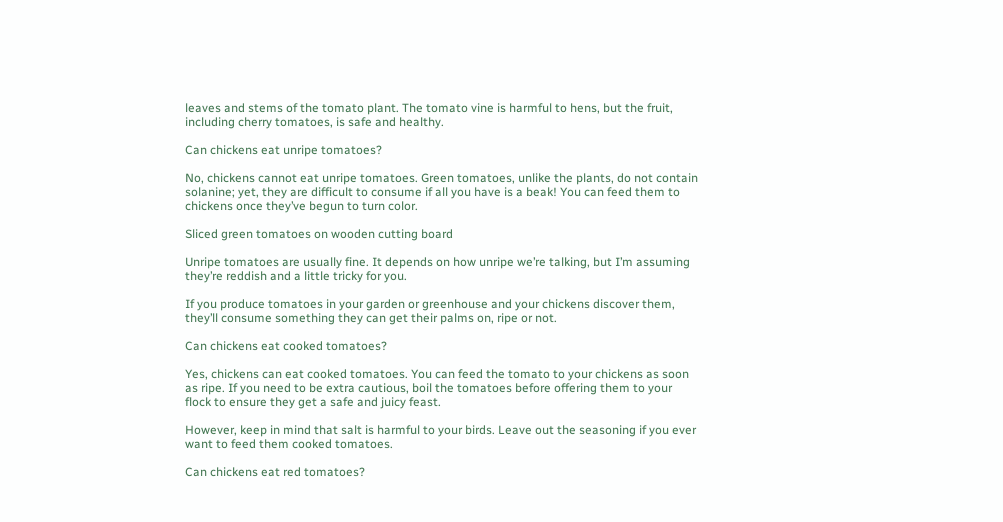leaves and stems of the tomato plant. The tomato vine is harmful to hens, but the fruit, including cherry tomatoes, is safe and healthy.

Can chickens eat unripe tomatoes?

No, chickens cannot eat unripe tomatoes. Green tomatoes, unlike the plants, do not contain solanine; yet, they are difficult to consume if all you have is a beak! You can feed them to chickens once they’ve begun to turn color.

Sliced green tomatoes on wooden cutting board

Unripe tomatoes are usually fine. It depends on how unripe we’re talking, but I’m assuming they’re reddish and a little tricky for you.

If you produce tomatoes in your garden or greenhouse and your chickens discover them, they’ll consume something they can get their palms on, ripe or not.

Can chickens eat cooked tomatoes?

Yes, chickens can eat cooked tomatoes. You can feed the tomato to your chickens as soon as ripe. If you need to be extra cautious, boil the tomatoes before offering them to your flock to ensure they get a safe and juicy feast.

However, keep in mind that salt is harmful to your birds. Leave out the seasoning if you ever want to feed them cooked tomatoes.

Can chickens eat red tomatoes?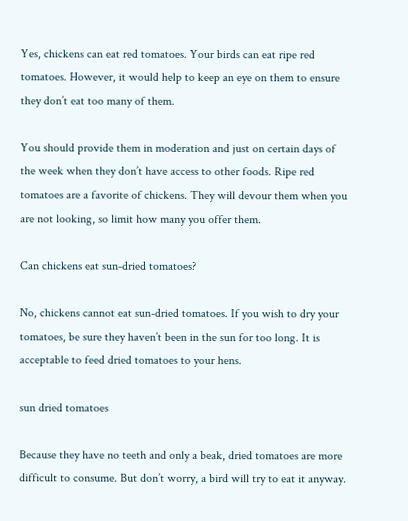Yes, chickens can eat red tomatoes. Your birds can eat ripe red tomatoes. However, it would help to keep an eye on them to ensure they don’t eat too many of them.

You should provide them in moderation and just on certain days of the week when they don’t have access to other foods. Ripe red tomatoes are a favorite of chickens. They will devour them when you are not looking, so limit how many you offer them.

Can chickens eat sun-dried tomatoes?

No, chickens cannot eat sun-dried tomatoes. If you wish to dry your tomatoes, be sure they haven’t been in the sun for too long. It is acceptable to feed dried tomatoes to your hens.

sun dried tomatoes

Because they have no teeth and only a beak, dried tomatoes are more difficult to consume. But don’t worry, a bird will try to eat it anyway.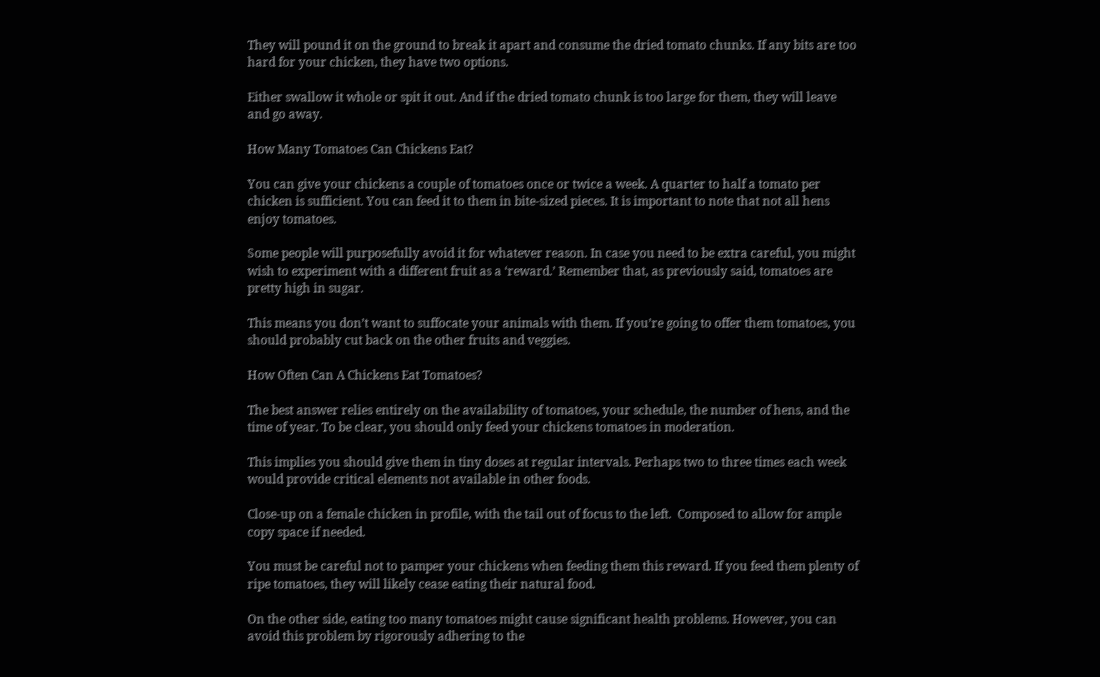They will pound it on the ground to break it apart and consume the dried tomato chunks. If any bits are too hard for your chicken, they have two options.

Either swallow it whole or spit it out. And if the dried tomato chunk is too large for them, they will leave and go away.

How Many Tomatoes Can Chickens Eat?

You can give your chickens a couple of tomatoes once or twice a week. A quarter to half a tomato per chicken is sufficient. You can feed it to them in bite-sized pieces. It is important to note that not all hens enjoy tomatoes.

Some people will purposefully avoid it for whatever reason. In case you need to be extra careful, you might wish to experiment with a different fruit as a ‘reward.’ Remember that, as previously said, tomatoes are pretty high in sugar.

This means you don’t want to suffocate your animals with them. If you’re going to offer them tomatoes, you should probably cut back on the other fruits and veggies.

How Often Can A Chickens Eat Tomatoes?

The best answer relies entirely on the availability of tomatoes, your schedule, the number of hens, and the time of year. To be clear, you should only feed your chickens tomatoes in moderation.

This implies you should give them in tiny doses at regular intervals. Perhaps two to three times each week would provide critical elements not available in other foods.

Close-up on a female chicken in profile, with the tail out of focus to the left.  Composed to allow for ample copy space if needed.

You must be careful not to pamper your chickens when feeding them this reward. If you feed them plenty of ripe tomatoes, they will likely cease eating their natural food.

On the other side, eating too many tomatoes might cause significant health problems. However, you can avoid this problem by rigorously adhering to the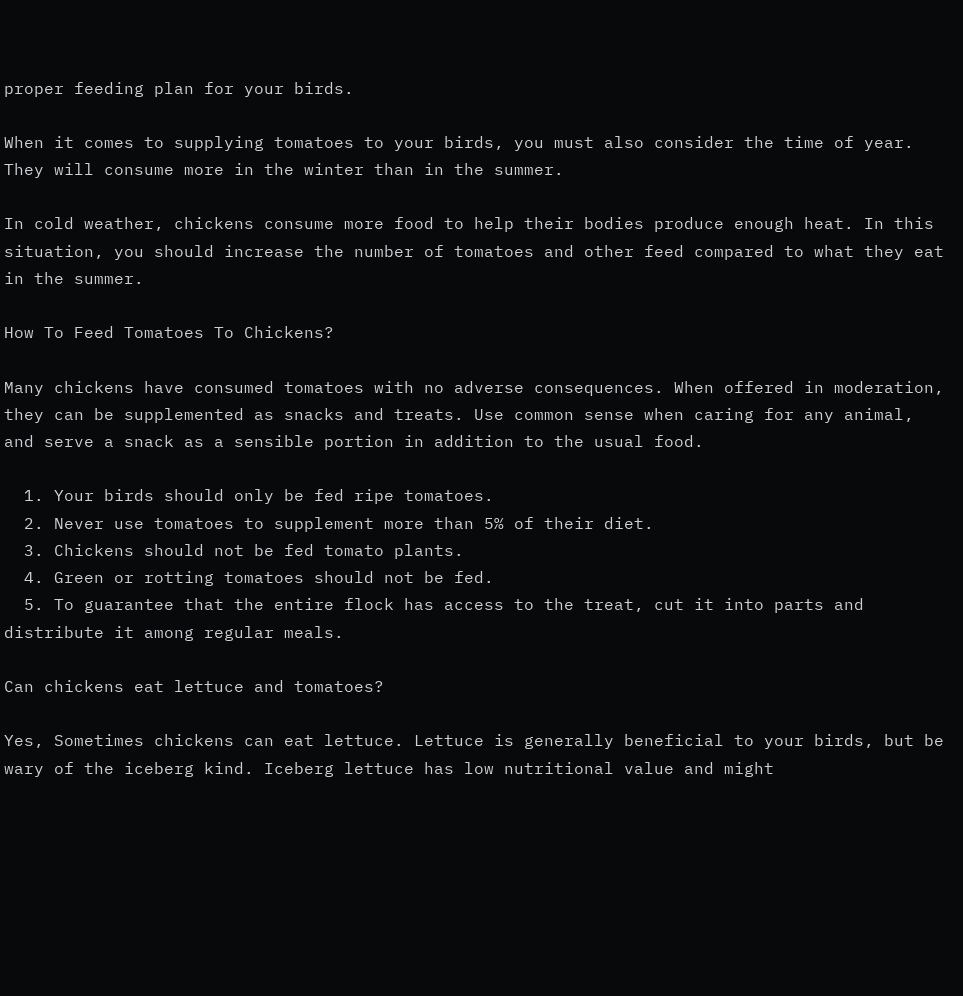proper feeding plan for your birds.

When it comes to supplying tomatoes to your birds, you must also consider the time of year. They will consume more in the winter than in the summer.

In cold weather, chickens consume more food to help their bodies produce enough heat. In this situation, you should increase the number of tomatoes and other feed compared to what they eat in the summer.

How To Feed Tomatoes To Chickens?

Many chickens have consumed tomatoes with no adverse consequences. When offered in moderation, they can be supplemented as snacks and treats. Use common sense when caring for any animal, and serve a snack as a sensible portion in addition to the usual food.

  1. Your birds should only be fed ripe tomatoes.
  2. Never use tomatoes to supplement more than 5% of their diet.
  3. Chickens should not be fed tomato plants.
  4. Green or rotting tomatoes should not be fed.
  5. To guarantee that the entire flock has access to the treat, cut it into parts and distribute it among regular meals.

Can chickens eat lettuce and tomatoes?

Yes, Sometimes chickens can eat lettuce. Lettuce is generally beneficial to your birds, but be wary of the iceberg kind. Iceberg lettuce has low nutritional value and might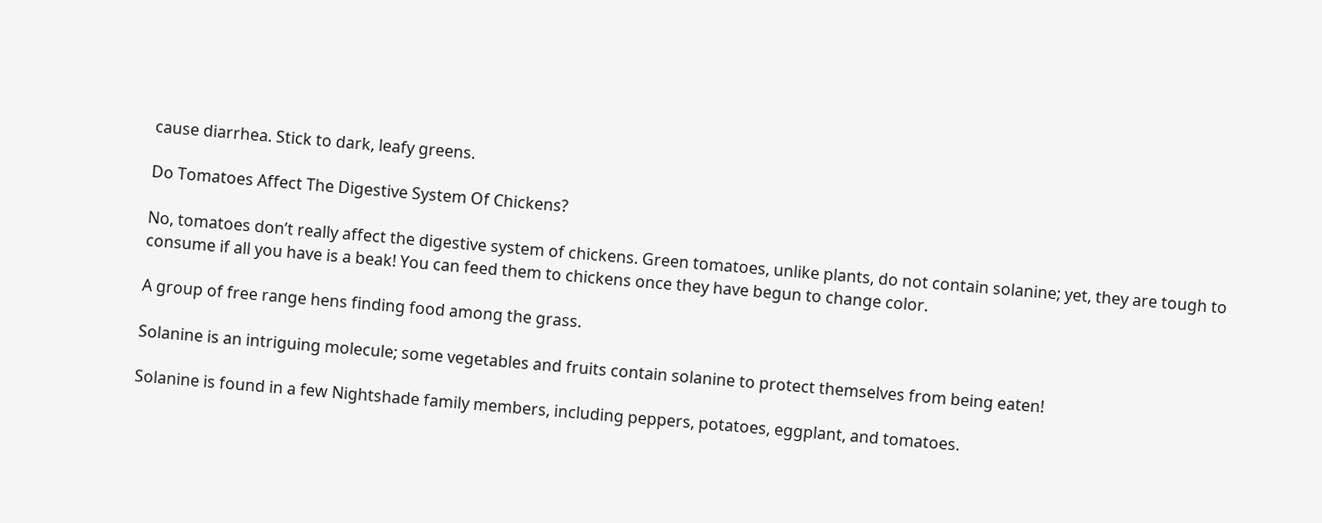cause diarrhea. Stick to dark, leafy greens.

Do Tomatoes Affect The Digestive System Of Chickens?

No, tomatoes don’t really affect the digestive system of chickens. Green tomatoes, unlike plants, do not contain solanine; yet, they are tough to consume if all you have is a beak! You can feed them to chickens once they have begun to change color.

A group of free range hens finding food among the grass.

Solanine is an intriguing molecule; some vegetables and fruits contain solanine to protect themselves from being eaten!

Solanine is found in a few Nightshade family members, including peppers, potatoes, eggplant, and tomatoes.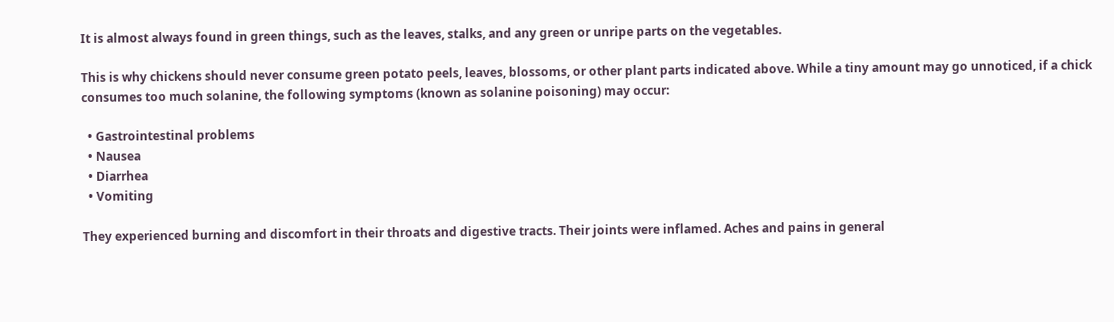It is almost always found in green things, such as the leaves, stalks, and any green or unripe parts on the vegetables.

This is why chickens should never consume green potato peels, leaves, blossoms, or other plant parts indicated above. While a tiny amount may go unnoticed, if a chick consumes too much solanine, the following symptoms (known as solanine poisoning) may occur:

  • Gastrointestinal problems
  • Nausea
  • Diarrhea
  • Vomiting

They experienced burning and discomfort in their throats and digestive tracts. Their joints were inflamed. Aches and pains in general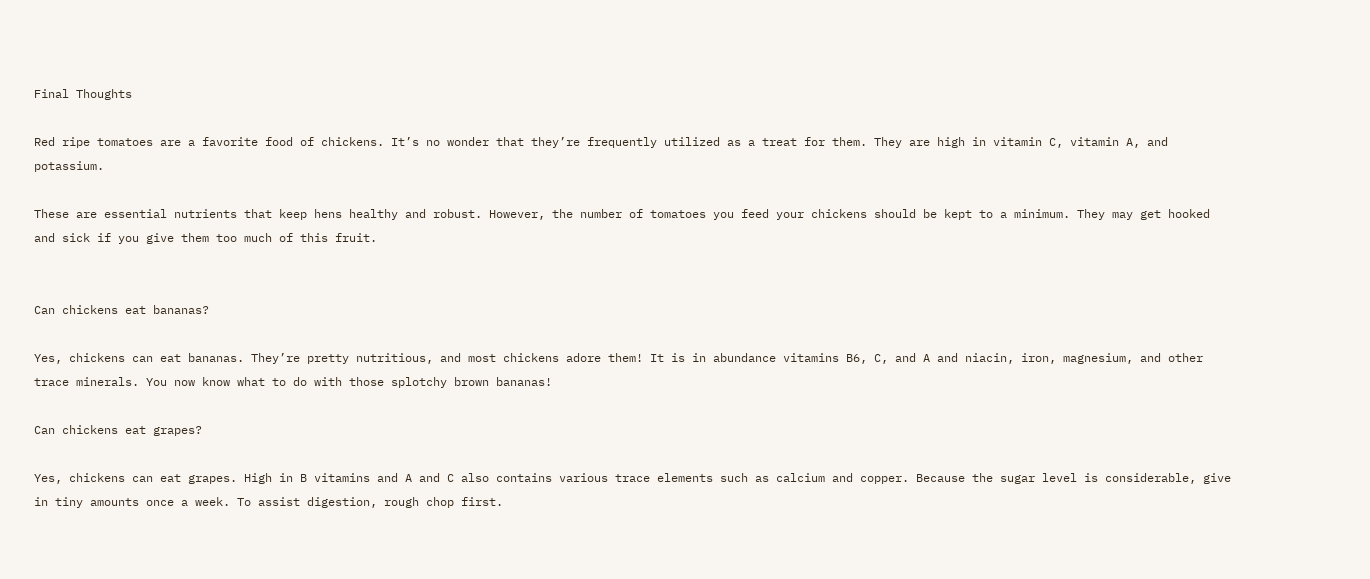Final Thoughts

Red ripe tomatoes are a favorite food of chickens. It’s no wonder that they’re frequently utilized as a treat for them. They are high in vitamin C, vitamin A, and potassium.

These are essential nutrients that keep hens healthy and robust. However, the number of tomatoes you feed your chickens should be kept to a minimum. They may get hooked and sick if you give them too much of this fruit.


Can chickens eat bananas?

Yes, chickens can eat bananas. They’re pretty nutritious, and most chickens adore them! It is in abundance vitamins B6, C, and A and niacin, iron, magnesium, and other trace minerals. You now know what to do with those splotchy brown bananas!

Can chickens eat grapes?

Yes, chickens can eat grapes. High in B vitamins and A and C also contains various trace elements such as calcium and copper. Because the sugar level is considerable, give in tiny amounts once a week. To assist digestion, rough chop first.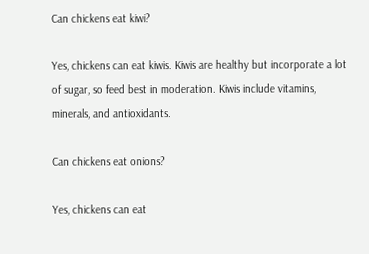Can chickens eat kiwi?

Yes, chickens can eat kiwis. Kiwis are healthy but incorporate a lot of sugar, so feed best in moderation. Kiwis include vitamins, minerals, and antioxidants.

Can chickens eat onions?

Yes, chickens can eat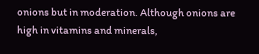onions but in moderation. Although onions are high in vitamins and minerals,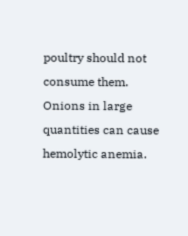poultry should not consume them. Onions in large quantities can cause hemolytic anemia.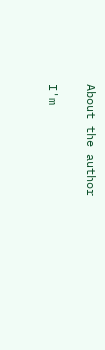About the author

I'm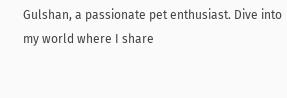Gulshan, a passionate pet enthusiast. Dive into my world where I share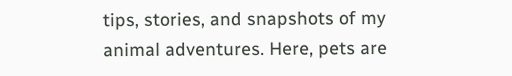tips, stories, and snapshots of my animal adventures. Here, pets are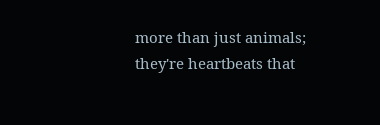more than just animals; they're heartbeats that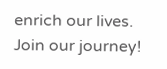enrich our lives. Join our journey!